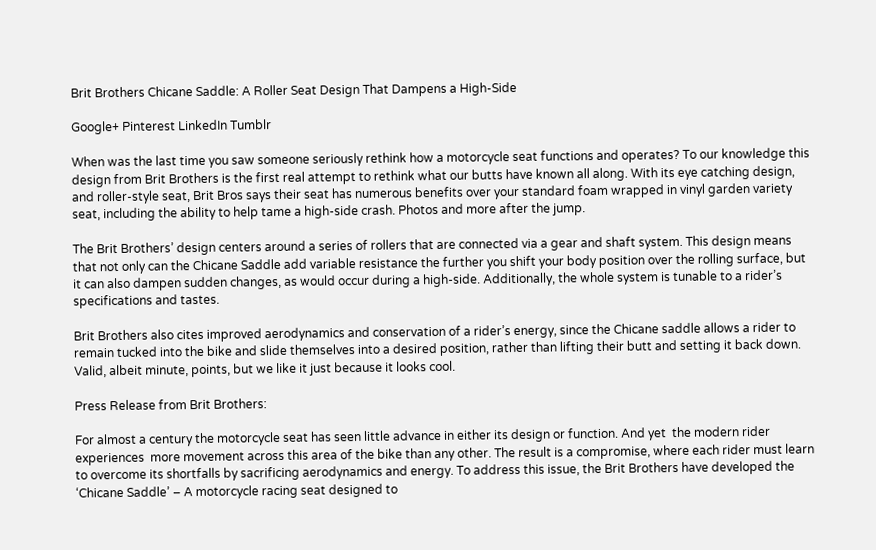Brit Brothers Chicane Saddle: A Roller Seat Design That Dampens a High-Side

Google+ Pinterest LinkedIn Tumblr

When was the last time you saw someone seriously rethink how a motorcycle seat functions and operates? To our knowledge this design from Brit Brothers is the first real attempt to rethink what our butts have known all along. With its eye catching design, and roller-style seat, Brit Bros says their seat has numerous benefits over your standard foam wrapped in vinyl garden variety seat, including the ability to help tame a high-side crash. Photos and more after the jump.

The Brit Brothers’ design centers around a series of rollers that are connected via a gear and shaft system. This design means that not only can the Chicane Saddle add variable resistance the further you shift your body position over the rolling surface, but it can also dampen sudden changes, as would occur during a high-side. Additionally, the whole system is tunable to a rider’s specifications and tastes.

Brit Brothers also cites improved aerodynamics and conservation of a rider’s energy, since the Chicane saddle allows a rider to remain tucked into the bike and slide themselves into a desired position, rather than lifting their butt and setting it back down. Valid, albeit minute, points, but we like it just because it looks cool.

Press Release from Brit Brothers:

For almost a century the motorcycle seat has seen little advance in either its design or function. And yet  the modern rider  experiences  more movement across this area of the bike than any other. The result is a compromise, where each rider must learn to overcome its shortfalls by sacrificing aerodynamics and energy. To address this issue, the Brit Brothers have developed the ‘Chicane Saddle’ – A motorcycle racing seat designed to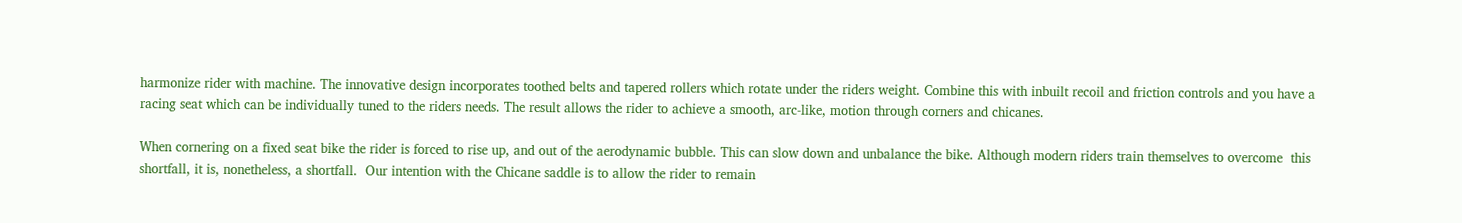harmonize rider with machine. The innovative design incorporates toothed belts and tapered rollers which rotate under the riders weight. Combine this with inbuilt recoil and friction controls and you have a racing seat which can be individually tuned to the riders needs. The result allows the rider to achieve a smooth, arc-like, motion through corners and chicanes.

When cornering on a fixed seat bike the rider is forced to rise up, and out of the aerodynamic bubble. This can slow down and unbalance the bike. Although modern riders train themselves to overcome  this shortfall, it is, nonetheless, a shortfall.  Our intention with the Chicane saddle is to allow the rider to remain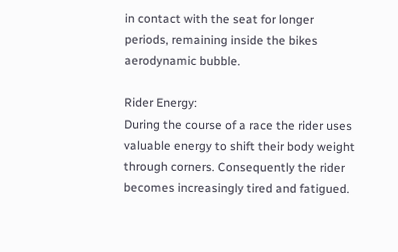in contact with the seat for longer periods, remaining inside the bikes aerodynamic bubble.

Rider Energy:
During the course of a race the rider uses valuable energy to shift their body weight through corners. Consequently the rider becomes increasingly tired and fatigued.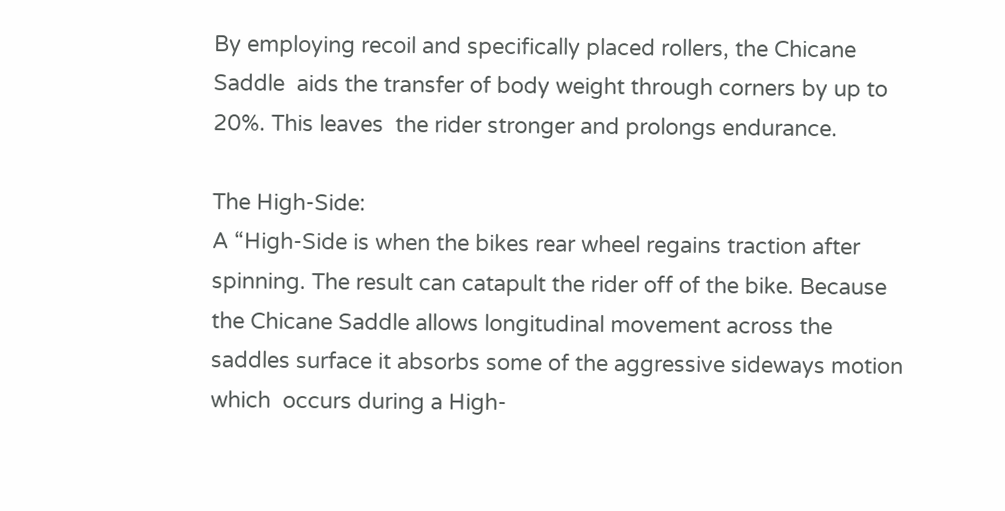By employing recoil and specifically placed rollers, the Chicane  Saddle  aids the transfer of body weight through corners by up to 20%. This leaves  the rider stronger and prolongs endurance.

The High-Side:
A “High-Side is when the bikes rear wheel regains traction after spinning. The result can catapult the rider off of the bike. Because the Chicane Saddle allows longitudinal movement across the saddles surface it absorbs some of the aggressive sideways motion which  occurs during a High-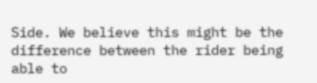Side. We believe this might be the difference between the rider being able to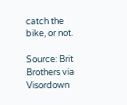catch the bike, or not.

Source: Brit Brothers via Visordown